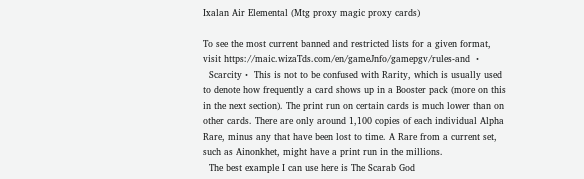Ixalan Air Elemental (Mtg proxy magic proxy cards)

To see the most current banned and restricted lists for a given format,
visit https://maic.wizaTds.com/en/gameJnfo/gamepgv/rules-and ・
  Scarcity・ This is not to be confused with Rarity, which is usually used
to denote how frequently a card shows up in a Booster pack (more on this
in the next section). The print run on certain cards is much lower than on
other cards. There are only around 1,100 copies of each individual Alpha
Rare, minus any that have been lost to time. A Rare from a current set,
such as Ainonkhet, might have a print run in the millions.
  The best example I can use here is The Scarab God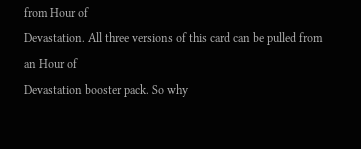from Hour of
Devastation. All three versions of this card can be pulled from an Hour of
Devastation booster pack. So why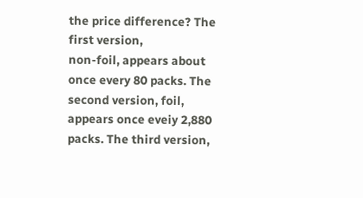the price difference? The first version,
non-foil, appears about once every 80 packs. The second version, foil,
appears once eveiy 2,880 packs. The third version,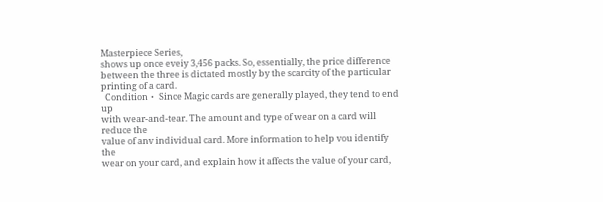Masterpiece Series,
shows up once eveiy 3,456 packs. So, essentially, the price difference
between the three is dictated mostly by the scarcity of the particular
printing of a card.
  Condition・ Since Magic cards are generally played, they tend to end up
with wear-and-tear. The amount and type of wear on a card will reduce the
value of anv individual card. More information to help vou identify the
wear on your card, and explain how it affects the value of your card,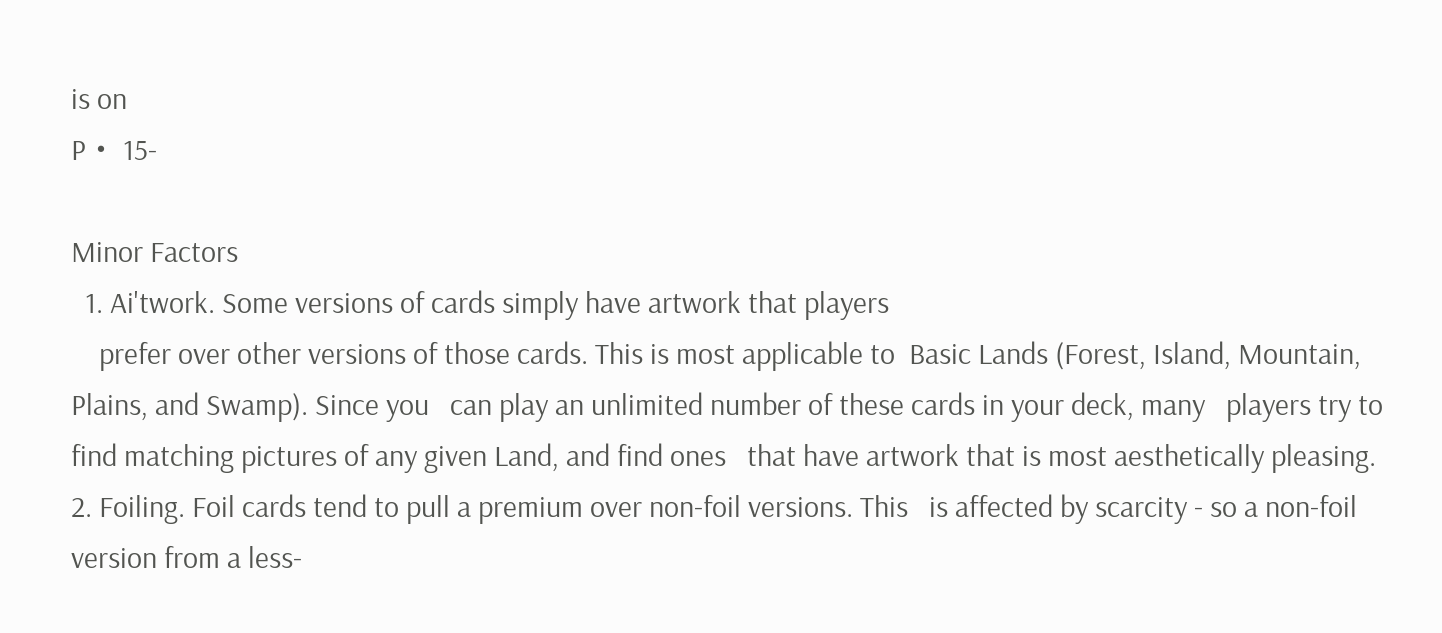is on
P・ 15-

Minor Factors
  1. Ai'twork. Some versions of cards simply have artwork that players
    prefer over other versions of those cards. This is most applicable to  Basic Lands (Forest, Island, Mountain, Plains, and Swamp). Since you   can play an unlimited number of these cards in your deck, many   players try to find matching pictures of any given Land, and find ones   that have artwork that is most aesthetically pleasing. 2. Foiling. Foil cards tend to pull a premium over non-foil versions. This   is affected by scarcity - so a non-foil version from a less-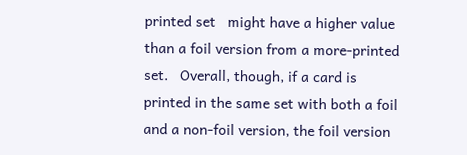printed set   might have a higher value than a foil version from a more-printed set.   Overall, though, if a card is printed in the same set with both a foil   and a non-foil version, the foil version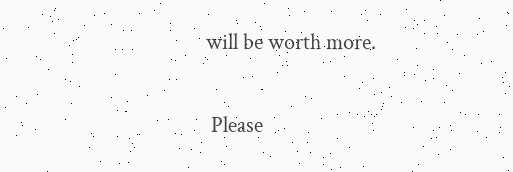will be worth more.

 Please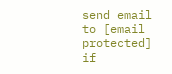send email to [email protected] if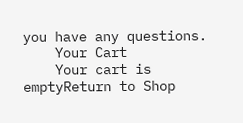you have any questions.
    Your Cart
    Your cart is emptyReturn to Shop